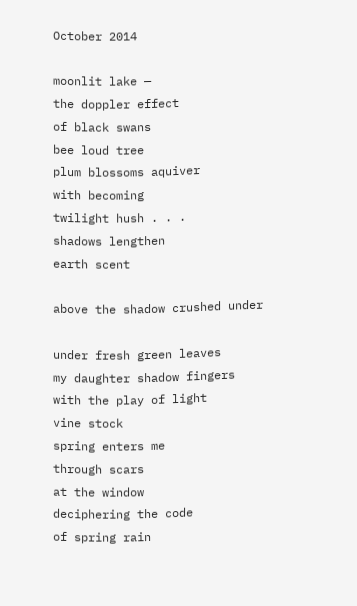October 2014

moonlit lake —
the doppler effect
of black swans
bee loud tree
plum blossoms aquiver
with becoming
twilight hush . . .
shadows lengthen
earth scent

above the shadow crushed under

under fresh green leaves
my daughter shadow fingers
with the play of light
vine stock
spring enters me
through scars
at the window
deciphering the code
of spring rain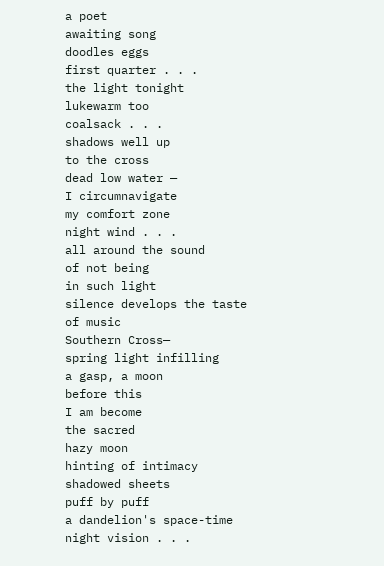a poet
awaiting song
doodles eggs
first quarter . . .
the light tonight
lukewarm too
coalsack . . .
shadows well up
to the cross
dead low water —
I circumnavigate
my comfort zone
night wind . . .
all around the sound
of not being
in such light
silence develops the taste
of music
Southern Cross—
spring light infilling
a gasp, a moon
before this
I am become
the sacred
hazy moon
hinting of intimacy
shadowed sheets
puff by puff
a dandelion's space-time
night vision . . .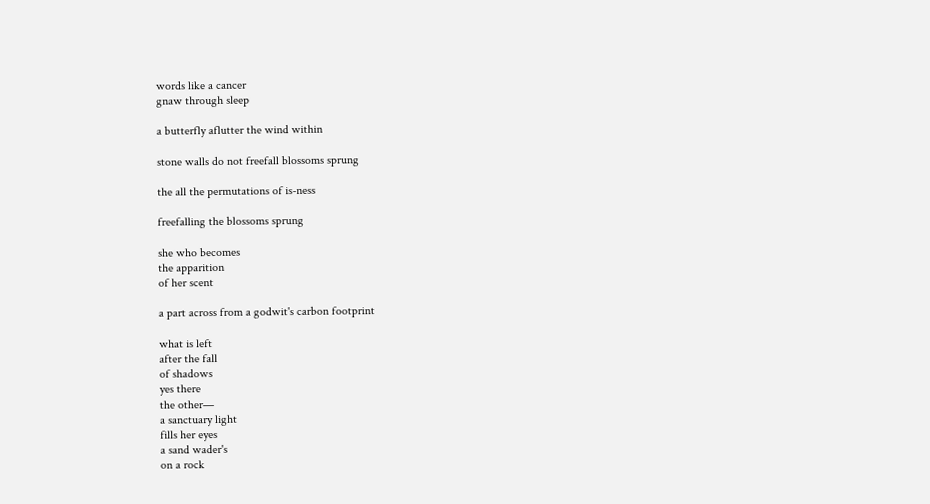words like a cancer
gnaw through sleep

a butterfly aflutter the wind within

stone walls do not freefall blossoms sprung

the all the permutations of is-ness

freefalling the blossoms sprung

she who becomes
the apparition
of her scent

a part across from a godwit's carbon footprint

what is left
after the fall
of shadows
yes there
the other—
a sanctuary light
fills her eyes
a sand wader's
on a rock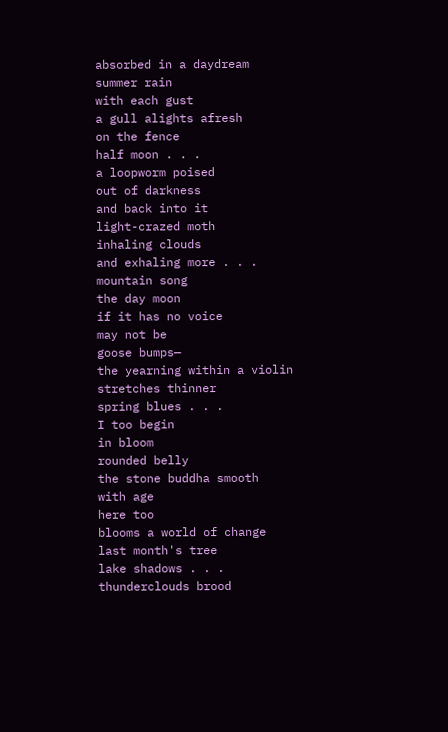absorbed in a daydream
summer rain
with each gust
a gull alights afresh
on the fence
half moon . . .
a loopworm poised
out of darkness
and back into it
light-crazed moth
inhaling clouds
and exhaling more . . .
mountain song
the day moon
if it has no voice
may not be
goose bumps—
the yearning within a violin
stretches thinner
spring blues . . .
I too begin
in bloom
rounded belly
the stone buddha smooth
with age
here too
blooms a world of change
last month's tree
lake shadows . . .
thunderclouds brood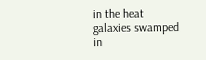in the heat
galaxies swamped
in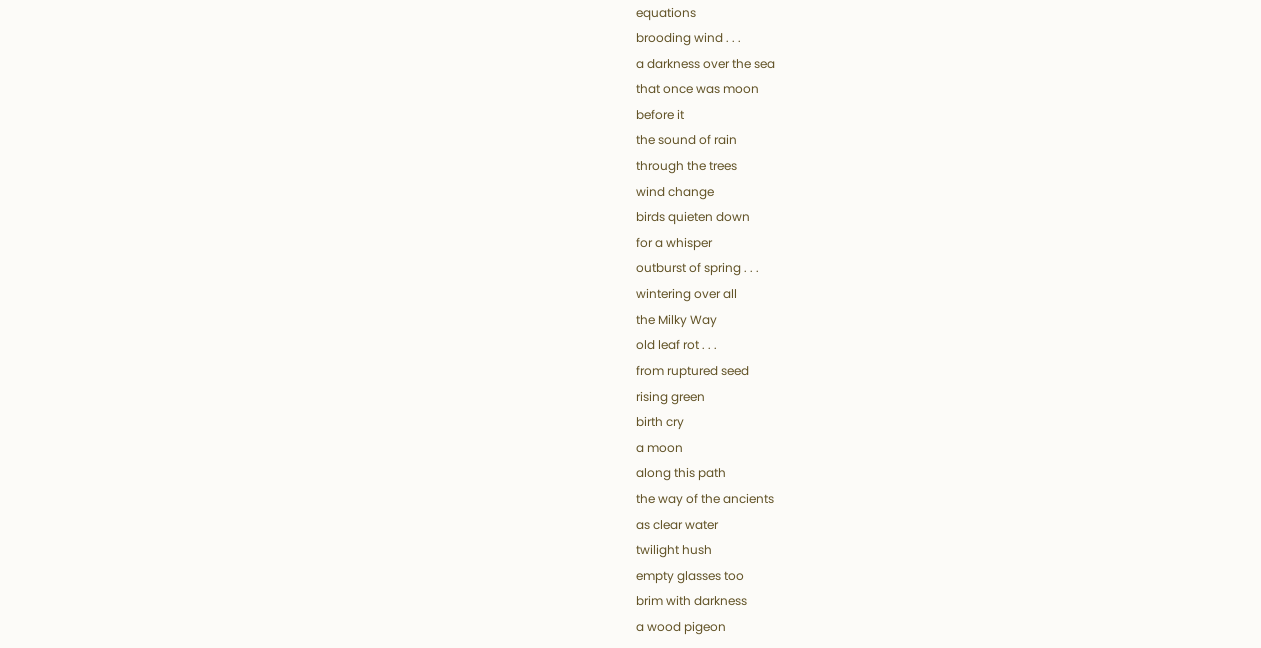equations
brooding wind . . .
a darkness over the sea
that once was moon
before it
the sound of rain
through the trees
wind change
birds quieten down
for a whisper
outburst of spring . . .
wintering over all
the Milky Way
old leaf rot . . .
from ruptured seed
rising green
birth cry
a moon
along this path
the way of the ancients
as clear water
twilight hush
empty glasses too
brim with darkness
a wood pigeon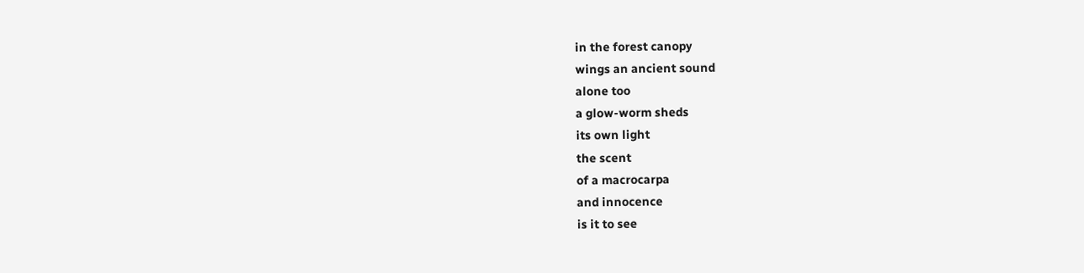in the forest canopy
wings an ancient sound
alone too
a glow-worm sheds
its own light
the scent
of a macrocarpa
and innocence
is it to see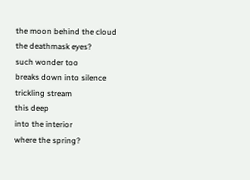the moon behind the cloud
the deathmask eyes?
such wonder too
breaks down into silence
trickling stream
this deep
into the interior
where the spring?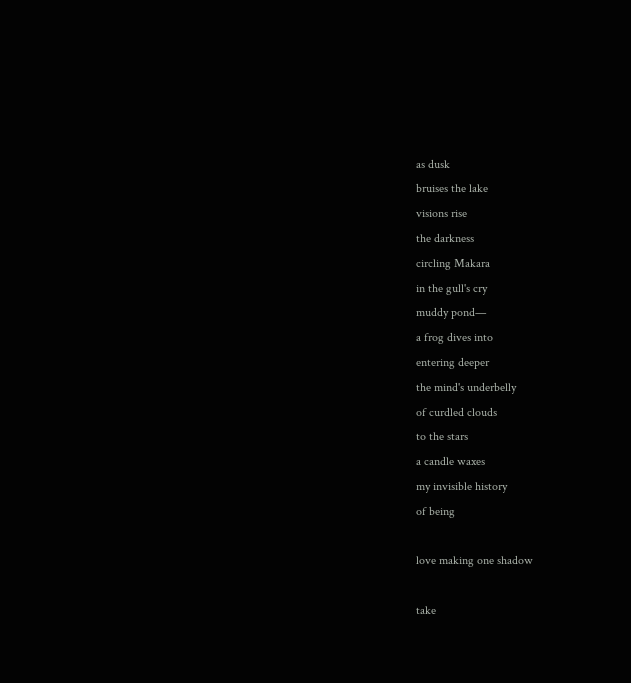as dusk
bruises the lake
visions rise
the darkness
circling Makara
in the gull's cry
muddy pond—
a frog dives into
entering deeper
the mind's underbelly
of curdled clouds
to the stars
a candle waxes
my invisible history
of being

love making one shadow

take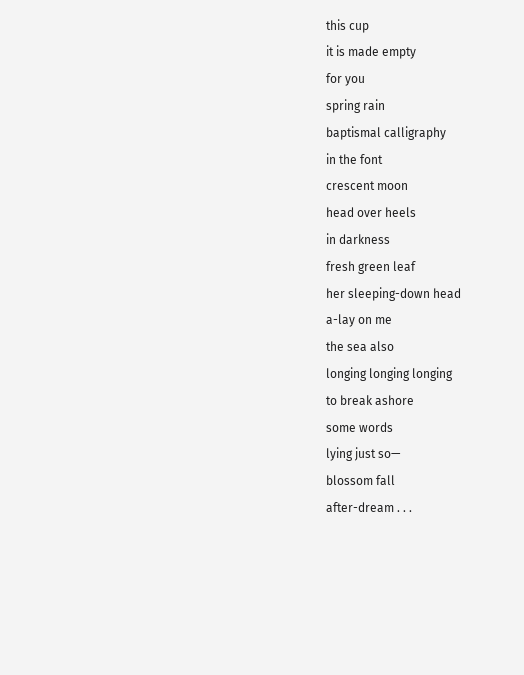this cup
it is made empty
for you
spring rain
baptismal calligraphy
in the font
crescent moon
head over heels
in darkness
fresh green leaf
her sleeping-down head
a-lay on me
the sea also
longing longing longing
to break ashore
some words
lying just so—
blossom fall
after-dream . . .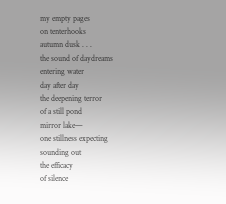my empty pages
on tenterhooks
autumn dusk . . .
the sound of daydreams
entering water
day after day
the deepening terror
of a still pond
mirror lake—
one stillness expecting
sounding out
the efficacy
of silence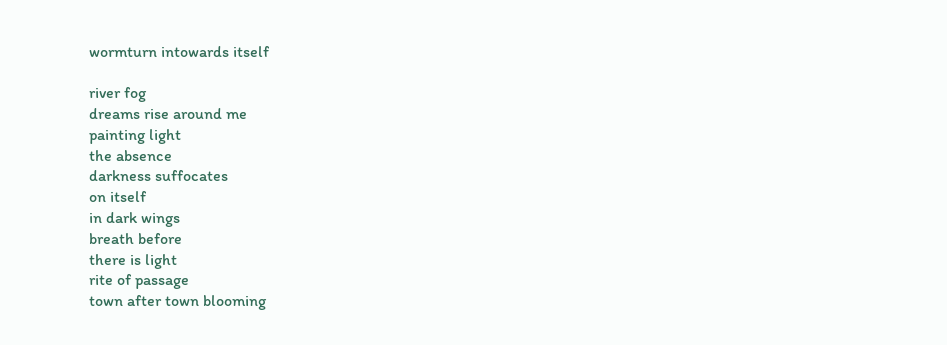wormturn intowards itself

river fog
dreams rise around me
painting light
the absence
darkness suffocates
on itself
in dark wings
breath before
there is light
rite of passage
town after town blooming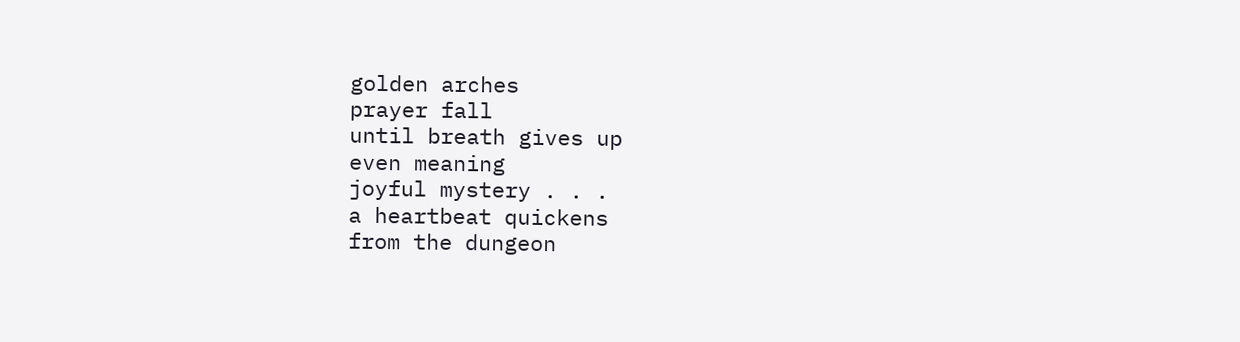golden arches
prayer fall
until breath gives up
even meaning
joyful mystery . . .
a heartbeat quickens
from the dungeon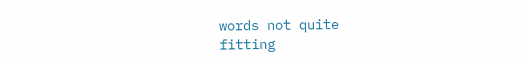words not quite
fitting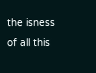the isness
of all this